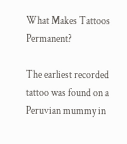What Makes Tattoos Permanent?

The earliest recorded tattoo was found on a Peruvian mummy in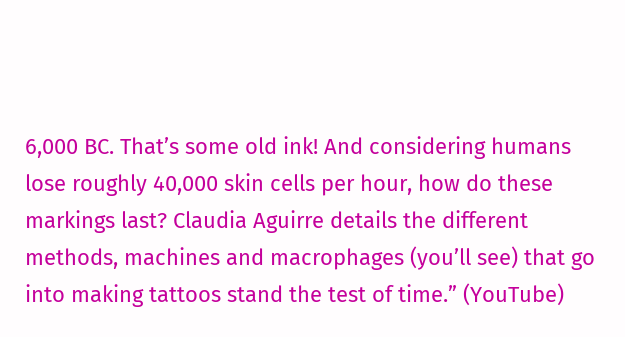6,000 BC. That’s some old ink! And considering humans lose roughly 40,000 skin cells per hour, how do these markings last? Claudia Aguirre details the different methods, machines and macrophages (you’ll see) that go into making tattoos stand the test of time.” (YouTube)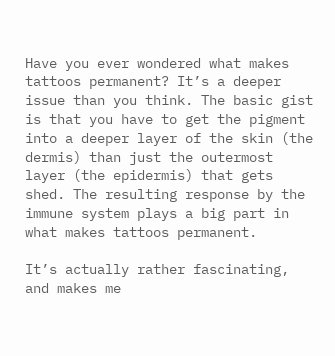Have you ever wondered what makes tattoos permanent? It’s a deeper issue than you think. The basic gist is that you have to get the pigment into a deeper layer of the skin (the dermis) than just the outermost layer (the epidermis) that gets shed. The resulting response by the immune system plays a big part in what makes tattoos permanent.

It’s actually rather fascinating, and makes me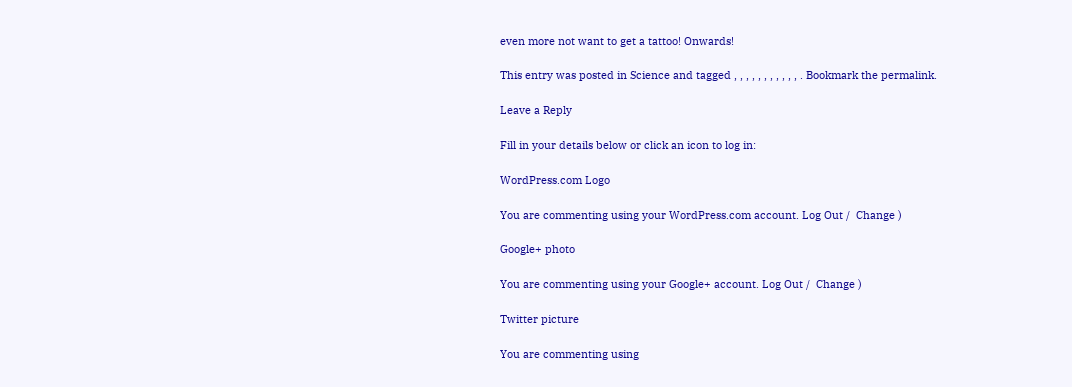even more not want to get a tattoo! Onwards!

This entry was posted in Science and tagged , , , , , , , , , , , . Bookmark the permalink.

Leave a Reply

Fill in your details below or click an icon to log in:

WordPress.com Logo

You are commenting using your WordPress.com account. Log Out /  Change )

Google+ photo

You are commenting using your Google+ account. Log Out /  Change )

Twitter picture

You are commenting using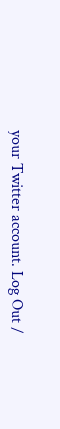your Twitter account. Log Out /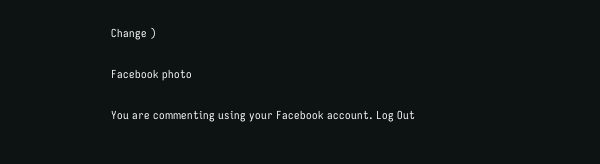Change )

Facebook photo

You are commenting using your Facebook account. Log Out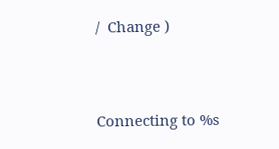/  Change )


Connecting to %s